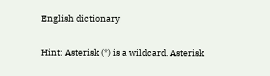English dictionary

Hint: Asterisk (*) is a wildcard. Asterisk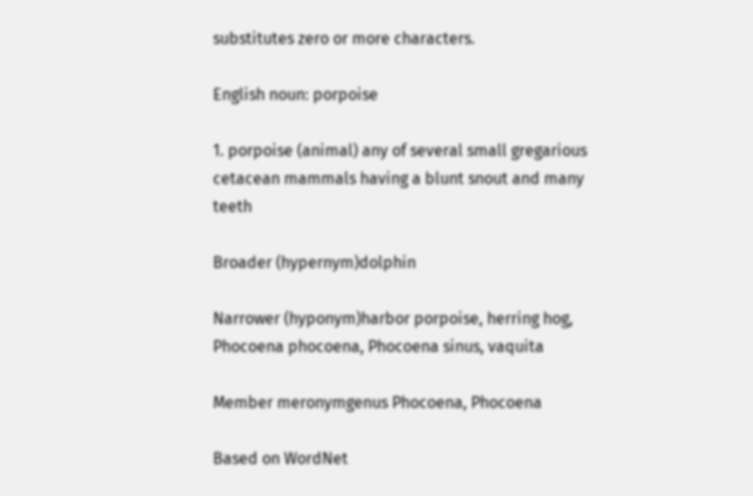substitutes zero or more characters.

English noun: porpoise

1. porpoise (animal) any of several small gregarious cetacean mammals having a blunt snout and many teeth

Broader (hypernym)dolphin

Narrower (hyponym)harbor porpoise, herring hog, Phocoena phocoena, Phocoena sinus, vaquita

Member meronymgenus Phocoena, Phocoena

Based on WordNet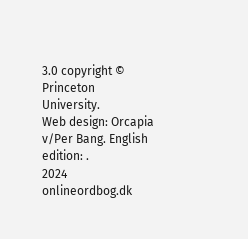3.0 copyright © Princeton University.
Web design: Orcapia v/Per Bang. English edition: .
2024 onlineordbog.dk